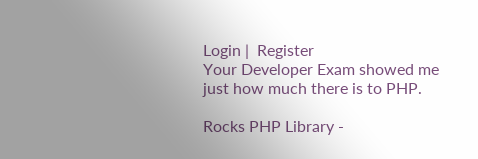Login |  Register
Your Developer Exam showed me just how much there is to PHP.

Rocks PHP Library -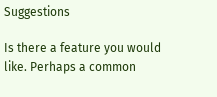Suggestions

Is there a feature you would like. Perhaps a common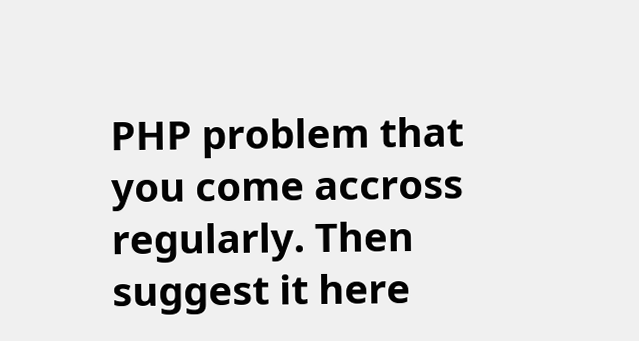PHP problem that you come accross regularly. Then suggest it here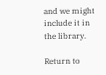and we might include it in the library.

Return to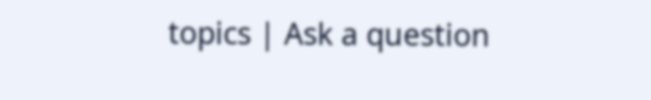topics | Ask a question